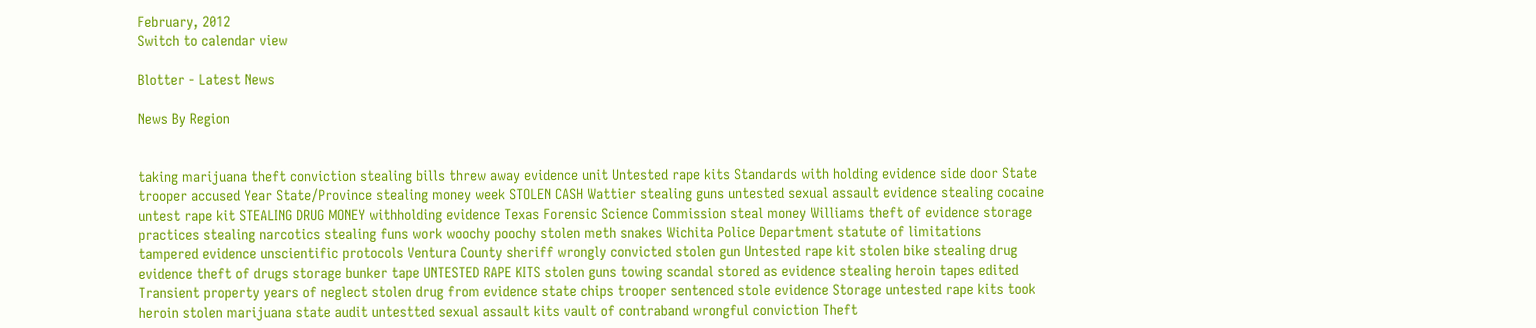February, 2012
Switch to calendar view

Blotter - Latest News

News By Region


taking marijuana theft conviction stealing bills threw away evidence unit Untested rape kits Standards with holding evidence side door State trooper accused Year State/Province stealing money week STOLEN CASH Wattier stealing guns untested sexual assault evidence stealing cocaine untest rape kit STEALING DRUG MONEY withholding evidence Texas Forensic Science Commission steal money Williams theft of evidence storage practices stealing narcotics stealing funs work woochy poochy stolen meth snakes Wichita Police Department statute of limitations tampered evidence unscientific protocols Ventura County sheriff wrongly convicted stolen gun Untested rape kit stolen bike stealing drug evidence theft of drugs storage bunker tape UNTESTED RAPE KITS stolen guns towing scandal stored as evidence stealing heroin tapes edited Transient property years of neglect stolen drug from evidence state chips trooper sentenced stole evidence Storage untested rape kits took heroin stolen marijuana state audit untestted sexual assault kits vault of contraband wrongful conviction Theft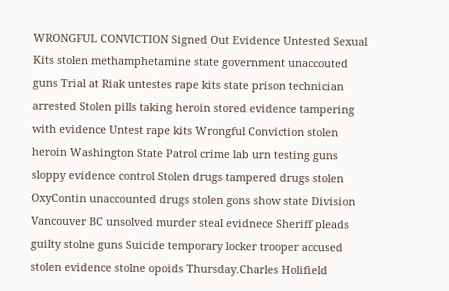WRONGFUL CONVICTION Signed Out Evidence Untested Sexual Kits stolen methamphetamine state government unaccouted guns Trial at Riak untestes rape kits state prison technician arrested Stolen pills taking heroin stored evidence tampering with evidence Untest rape kits Wrongful Conviction stolen heroin Washington State Patrol crime lab urn testing guns sloppy evidence control Stolen drugs tampered drugs stolen OxyContin unaccounted drugs stolen gons show state Division Vancouver BC unsolved murder steal evidnece Sheriff pleads guilty stolne guns Suicide temporary locker trooper accused stolen evidence stolne opoids Thursday.Charles Holifield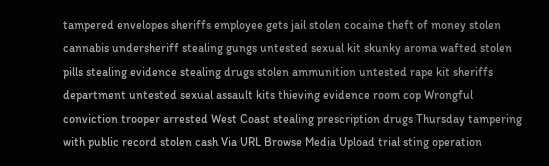tampered envelopes sheriffs employee gets jail stolen cocaine theft of money stolen cannabis undersheriff stealing gungs untested sexual kit skunky aroma wafted stolen pills stealing evidence stealing drugs stolen ammunition untested rape kit sheriffs department untested sexual assault kits thieving evidence room cop Wrongful conviction trooper arrested West Coast stealing prescription drugs Thursday tampering with public record stolen cash Via URL Browse Media Upload trial sting operation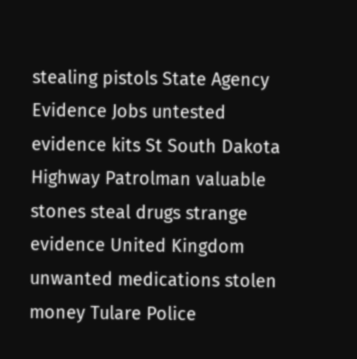stealing pistols State Agency Evidence Jobs untested evidence kits St South Dakota Highway Patrolman valuable stones steal drugs strange evidence United Kingdom unwanted medications stolen money Tulare Police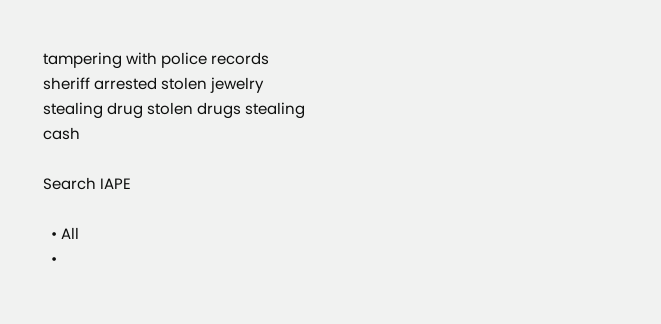tampering with police records sheriff arrested stolen jewelry stealing drug stolen drugs stealing cash

Search IAPE

  • All
  •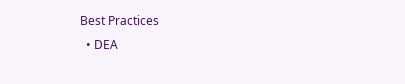Best Practices
  • DEA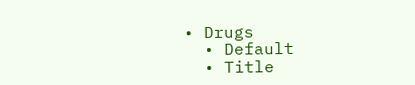• Drugs
  • Default
  • Title